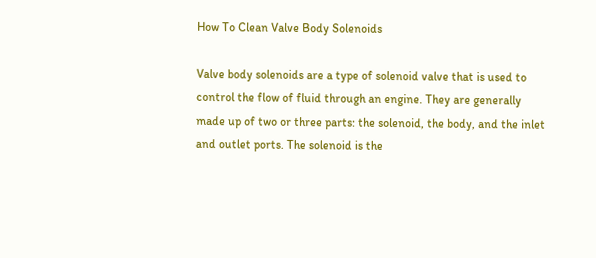How To Clean Valve Body Solenoids

Valve body solenoids are a type of solenoid valve that is used to control the flow of fluid through an engine. They are generally made up of two or three parts: the solenoid, the body, and the inlet and outlet ports. The solenoid is the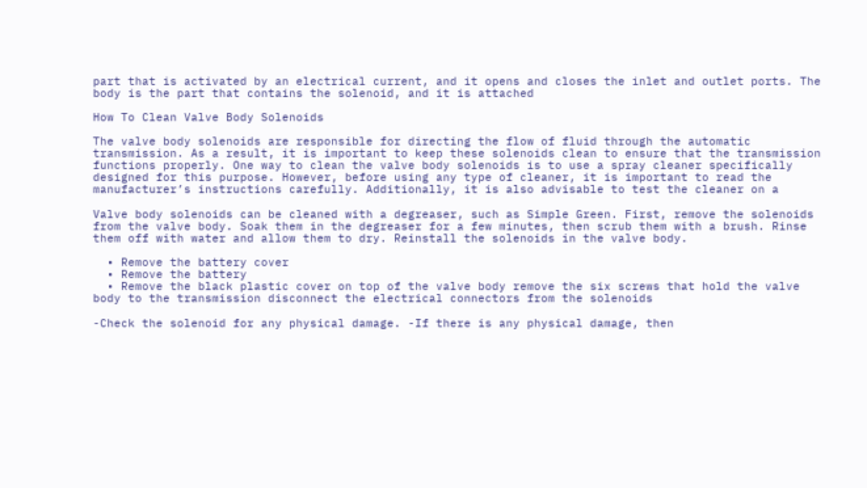part that is activated by an electrical current, and it opens and closes the inlet and outlet ports. The body is the part that contains the solenoid, and it is attached

How To Clean Valve Body Solenoids

The valve body solenoids are responsible for directing the flow of fluid through the automatic transmission. As a result, it is important to keep these solenoids clean to ensure that the transmission functions properly. One way to clean the valve body solenoids is to use a spray cleaner specifically designed for this purpose. However, before using any type of cleaner, it is important to read the manufacturer’s instructions carefully. Additionally, it is also advisable to test the cleaner on a

Valve body solenoids can be cleaned with a degreaser, such as Simple Green. First, remove the solenoids from the valve body. Soak them in the degreaser for a few minutes, then scrub them with a brush. Rinse them off with water and allow them to dry. Reinstall the solenoids in the valve body.

  • Remove the battery cover
  • Remove the battery
  • Remove the black plastic cover on top of the valve body remove the six screws that hold the valve body to the transmission disconnect the electrical connectors from the solenoids

-Check the solenoid for any physical damage. -If there is any physical damage, then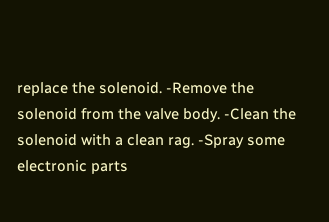replace the solenoid. -Remove the solenoid from the valve body. -Clean the solenoid with a clean rag. -Spray some electronic parts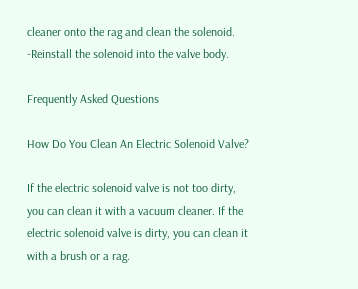cleaner onto the rag and clean the solenoid. -Reinstall the solenoid into the valve body.

Frequently Asked Questions

How Do You Clean An Electric Solenoid Valve?

If the electric solenoid valve is not too dirty, you can clean it with a vacuum cleaner. If the electric solenoid valve is dirty, you can clean it with a brush or a rag.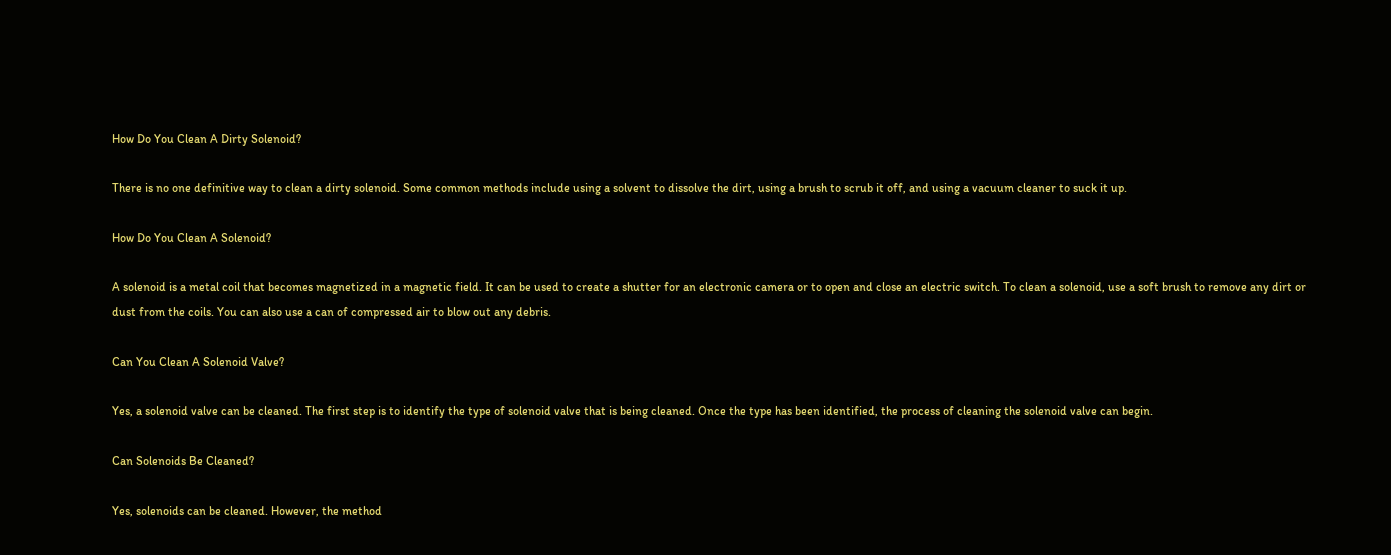How Do You Clean A Dirty Solenoid?

There is no one definitive way to clean a dirty solenoid. Some common methods include using a solvent to dissolve the dirt, using a brush to scrub it off, and using a vacuum cleaner to suck it up.

How Do You Clean A Solenoid?

A solenoid is a metal coil that becomes magnetized in a magnetic field. It can be used to create a shutter for an electronic camera or to open and close an electric switch. To clean a solenoid, use a soft brush to remove any dirt or dust from the coils. You can also use a can of compressed air to blow out any debris.

Can You Clean A Solenoid Valve?

Yes, a solenoid valve can be cleaned. The first step is to identify the type of solenoid valve that is being cleaned. Once the type has been identified, the process of cleaning the solenoid valve can begin.

Can Solenoids Be Cleaned?

Yes, solenoids can be cleaned. However, the method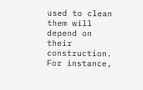used to clean them will depend on their construction. For instance,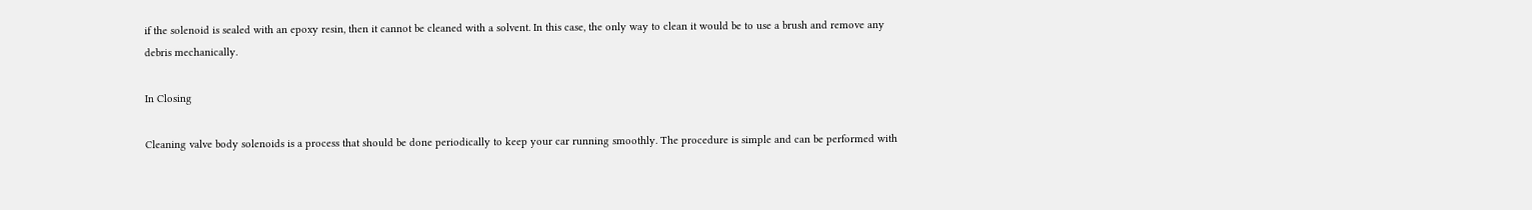if the solenoid is sealed with an epoxy resin, then it cannot be cleaned with a solvent. In this case, the only way to clean it would be to use a brush and remove any debris mechanically.

In Closing

Cleaning valve body solenoids is a process that should be done periodically to keep your car running smoothly. The procedure is simple and can be performed with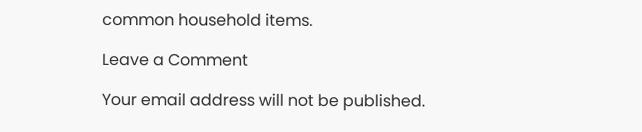common household items.

Leave a Comment

Your email address will not be published.